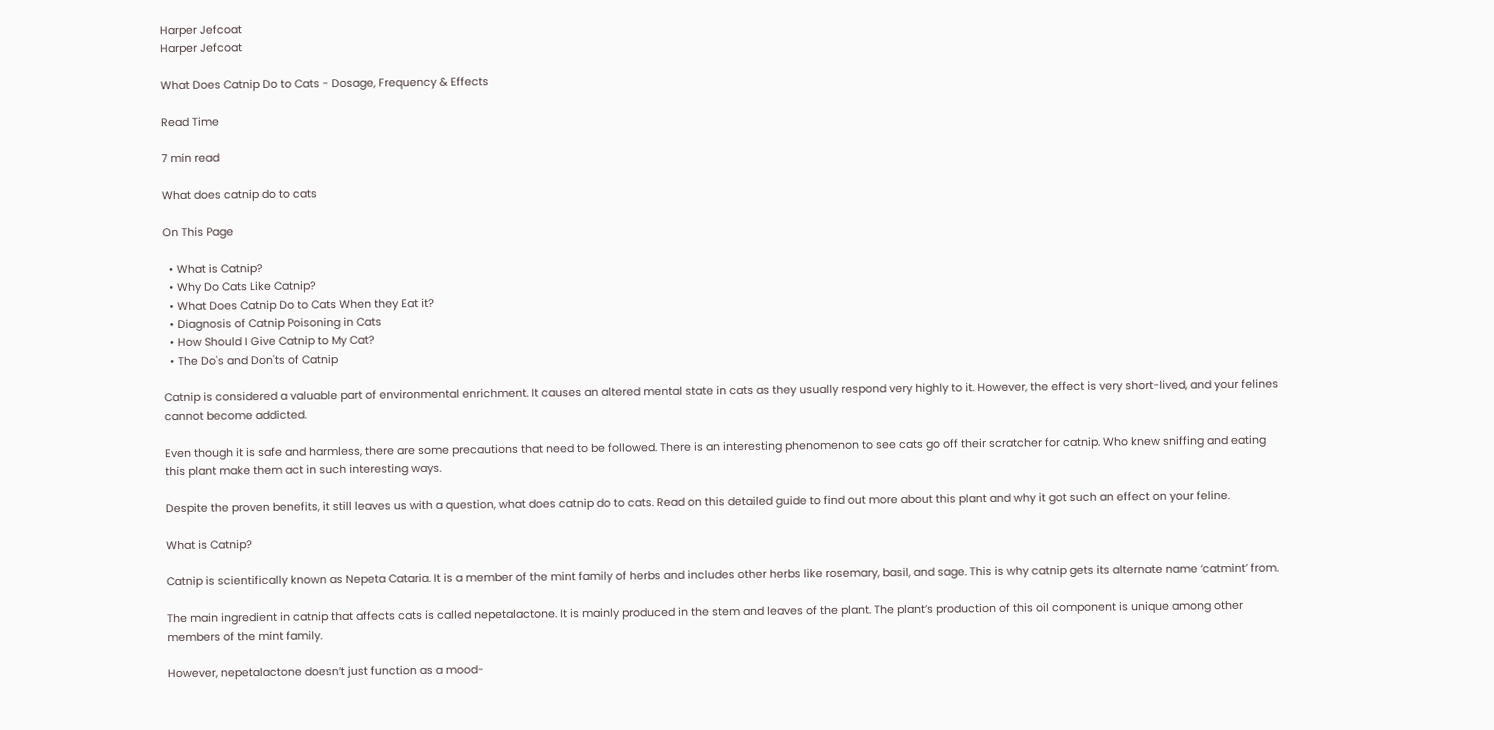Harper Jefcoat
Harper Jefcoat

What Does Catnip Do to Cats - Dosage, Frequency & Effects

Read Time

7 min read

What does catnip do to cats

On This Page

  • What is Catnip?
  • Why Do Cats Like Catnip?
  • What Does Catnip Do to Cats When they Eat it?
  • Diagnosis of Catnip Poisoning in Cats
  • How Should I Give Catnip to My Cat?
  • The Do's and Don'ts of Catnip

Catnip is considered a valuable part of environmental enrichment. It causes an altered mental state in cats as they usually respond very highly to it. However, the effect is very short-lived, and your felines cannot become addicted.

Even though it is safe and harmless, there are some precautions that need to be followed. There is an interesting phenomenon to see cats go off their scratcher for catnip. Who knew sniffing and eating this plant make them act in such interesting ways.

Despite the proven benefits, it still leaves us with a question, what does catnip do to cats. Read on this detailed guide to find out more about this plant and why it got such an effect on your feline.

What is Catnip?

Catnip is scientifically known as Nepeta Cataria. It is a member of the mint family of herbs and includes other herbs like rosemary, basil, and sage. This is why catnip gets its alternate name ‘catmint’ from.

The main ingredient in catnip that affects cats is called nepetalactone. It is mainly produced in the stem and leaves of the plant. The plant’s production of this oil component is unique among other members of the mint family.

However, nepetalactone doesn’t just function as a mood-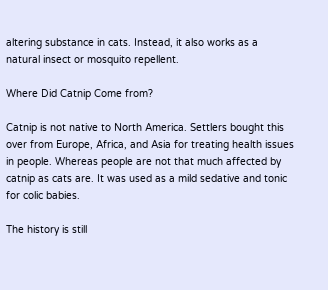altering substance in cats. Instead, it also works as a natural insect or mosquito repellent.

Where Did Catnip Come from?

Catnip is not native to North America. Settlers bought this over from Europe, Africa, and Asia for treating health issues in people. Whereas people are not that much affected by catnip as cats are. It was used as a mild sedative and tonic for colic babies.

The history is still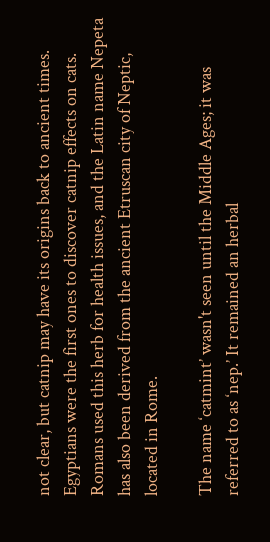not clear, but catnip may have its origins back to ancient times. Egyptians were the first ones to discover catnip effects on cats. Romans used this herb for health issues, and the Latin name Nepeta has also been derived from the ancient Etruscan city of Neptic, located in Rome.

The name ‘catmint’ wasn't seen until the Middle Ages; it was referred to as ‘nep.’ It remained an herbal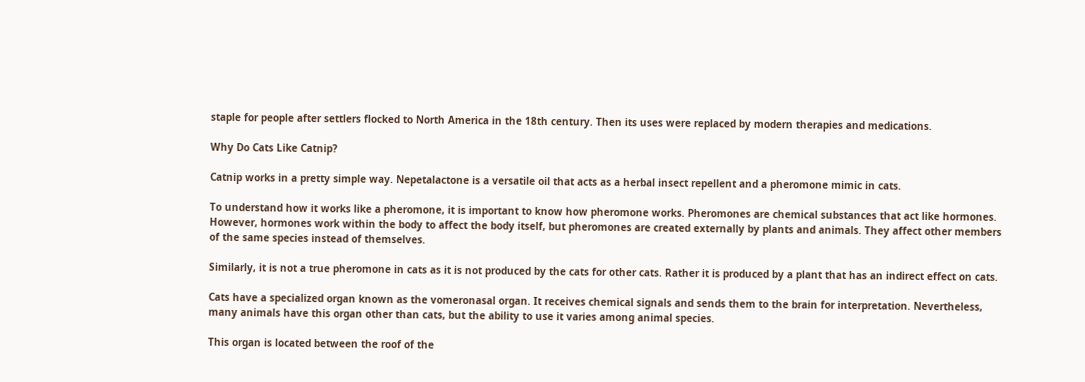staple for people after settlers flocked to North America in the 18th century. Then its uses were replaced by modern therapies and medications.

Why Do Cats Like Catnip?

Catnip works in a pretty simple way. Nepetalactone is a versatile oil that acts as a herbal insect repellent and a pheromone mimic in cats.

To understand how it works like a pheromone, it is important to know how pheromone works. Pheromones are chemical substances that act like hormones. However, hormones work within the body to affect the body itself, but pheromones are created externally by plants and animals. They affect other members of the same species instead of themselves.

Similarly, it is not a true pheromone in cats as it is not produced by the cats for other cats. Rather it is produced by a plant that has an indirect effect on cats.

Cats have a specialized organ known as the vomeronasal organ. It receives chemical signals and sends them to the brain for interpretation. Nevertheless, many animals have this organ other than cats, but the ability to use it varies among animal species.

This organ is located between the roof of the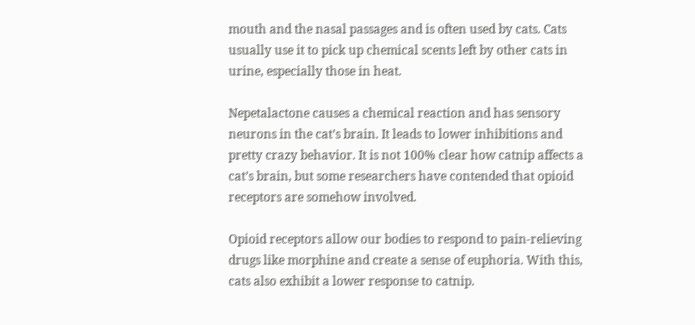mouth and the nasal passages and is often used by cats. Cats usually use it to pick up chemical scents left by other cats in urine, especially those in heat.

Nepetalactone causes a chemical reaction and has sensory neurons in the cat’s brain. It leads to lower inhibitions and pretty crazy behavior. It is not 100% clear how catnip affects a cat’s brain, but some researchers have contended that opioid receptors are somehow involved.

Opioid receptors allow our bodies to respond to pain-relieving drugs like morphine and create a sense of euphoria. With this, cats also exhibit a lower response to catnip.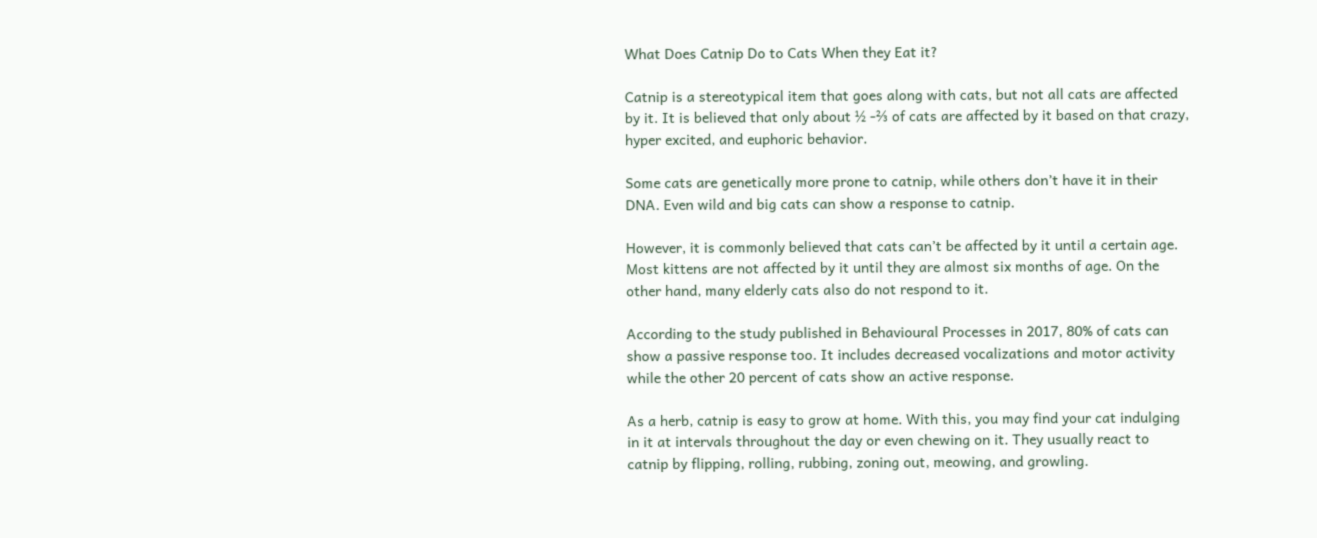What Does Catnip Do to Cats When they Eat it?

Catnip is a stereotypical item that goes along with cats, but not all cats are affected by it. It is believed that only about ½ -⅔ of cats are affected by it based on that crazy, hyper excited, and euphoric behavior.

Some cats are genetically more prone to catnip, while others don’t have it in their DNA. Even wild and big cats can show a response to catnip.

However, it is commonly believed that cats can’t be affected by it until a certain age. Most kittens are not affected by it until they are almost six months of age. On the other hand, many elderly cats also do not respond to it.

According to the study published in Behavioural Processes in 2017, 80% of cats can show a passive response too. It includes decreased vocalizations and motor activity while the other 20 percent of cats show an active response.

As a herb, catnip is easy to grow at home. With this, you may find your cat indulging in it at intervals throughout the day or even chewing on it. They usually react to catnip by flipping, rolling, rubbing, zoning out, meowing, and growling.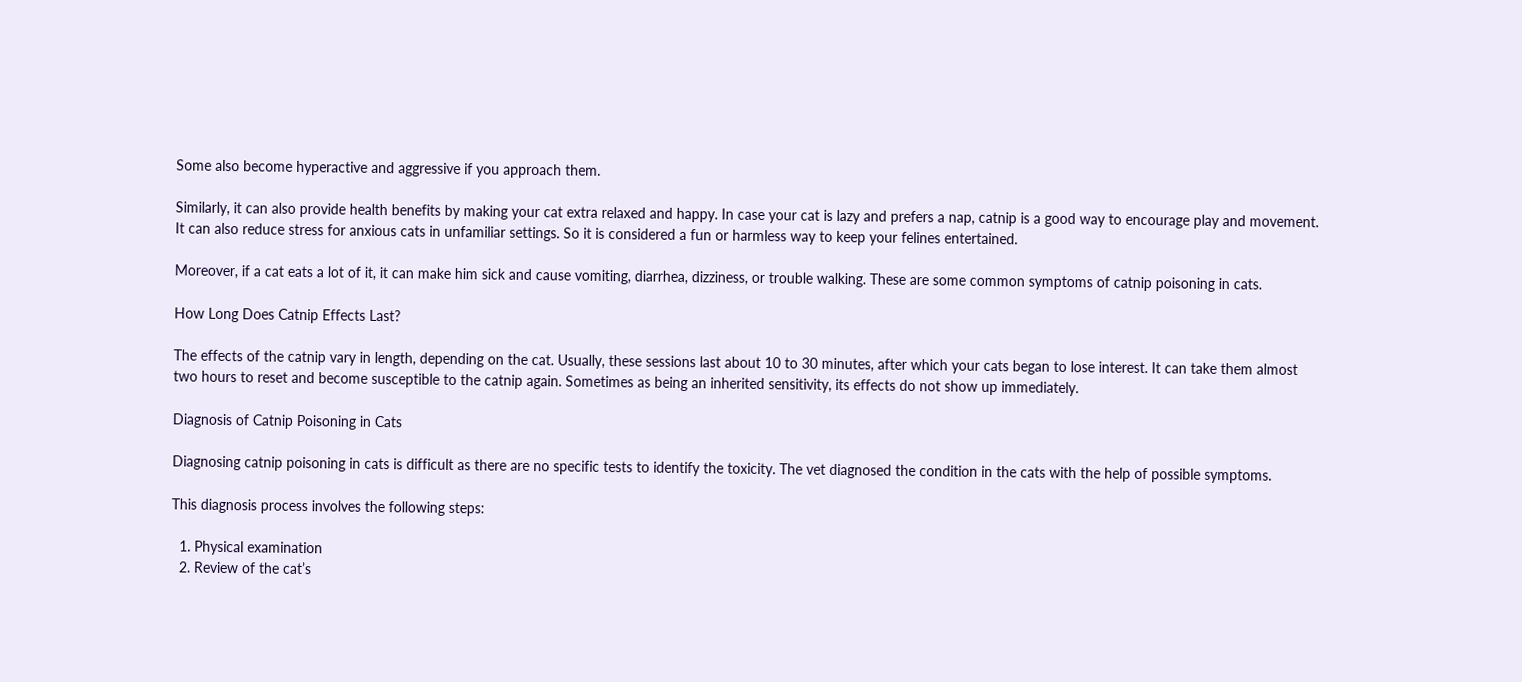Some also become hyperactive and aggressive if you approach them.

Similarly, it can also provide health benefits by making your cat extra relaxed and happy. In case your cat is lazy and prefers a nap, catnip is a good way to encourage play and movement. It can also reduce stress for anxious cats in unfamiliar settings. So it is considered a fun or harmless way to keep your felines entertained.

Moreover, if a cat eats a lot of it, it can make him sick and cause vomiting, diarrhea, dizziness, or trouble walking. These are some common symptoms of catnip poisoning in cats.

How Long Does Catnip Effects Last?

The effects of the catnip vary in length, depending on the cat. Usually, these sessions last about 10 to 30 minutes, after which your cats began to lose interest. It can take them almost two hours to reset and become susceptible to the catnip again. Sometimes as being an inherited sensitivity, its effects do not show up immediately.

Diagnosis of Catnip Poisoning in Cats

Diagnosing catnip poisoning in cats is difficult as there are no specific tests to identify the toxicity. The vet diagnosed the condition in the cats with the help of possible symptoms.

This diagnosis process involves the following steps:

  1. Physical examination
  2. Review of the cat’s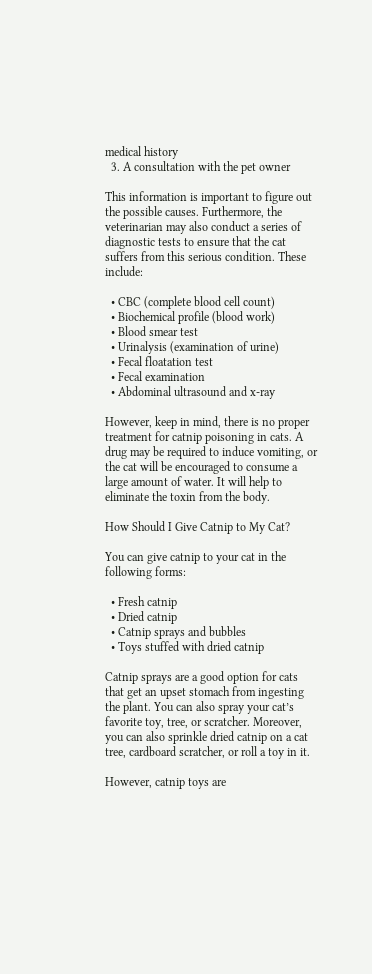medical history
  3. A consultation with the pet owner

This information is important to figure out the possible causes. Furthermore, the veterinarian may also conduct a series of diagnostic tests to ensure that the cat suffers from this serious condition. These include:

  • CBC (complete blood cell count)
  • Biochemical profile (blood work)
  • Blood smear test
  • Urinalysis (examination of urine)
  • Fecal floatation test
  • Fecal examination
  • Abdominal ultrasound and x-ray

However, keep in mind, there is no proper treatment for catnip poisoning in cats. A drug may be required to induce vomiting, or the cat will be encouraged to consume a large amount of water. It will help to eliminate the toxin from the body.

How Should I Give Catnip to My Cat?

You can give catnip to your cat in the following forms:

  • Fresh catnip
  • Dried catnip
  • Catnip sprays and bubbles
  • Toys stuffed with dried catnip

Catnip sprays are a good option for cats that get an upset stomach from ingesting the plant. You can also spray your cat’s favorite toy, tree, or scratcher. Moreover, you can also sprinkle dried catnip on a cat tree, cardboard scratcher, or roll a toy in it.

However, catnip toys are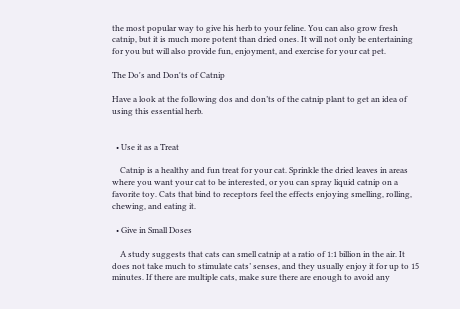the most popular way to give his herb to your feline. You can also grow fresh catnip, but it is much more potent than dried ones. It will not only be entertaining for you but will also provide fun, enjoyment, and exercise for your cat pet.

The Do's and Don'ts of Catnip

Have a look at the following dos and don’ts of the catnip plant to get an idea of using this essential herb.


  • Use it as a Treat

    Catnip is a healthy and fun treat for your cat. Sprinkle the dried leaves in areas where you want your cat to be interested, or you can spray liquid catnip on a favorite toy. Cats that bind to receptors feel the effects enjoying smelling, rolling, chewing, and eating it.

  • Give in Small Doses

    A study suggests that cats can smell catnip at a ratio of 1:1 billion in the air. It does not take much to stimulate cats’ senses, and they usually enjoy it for up to 15 minutes. If there are multiple cats, make sure there are enough to avoid any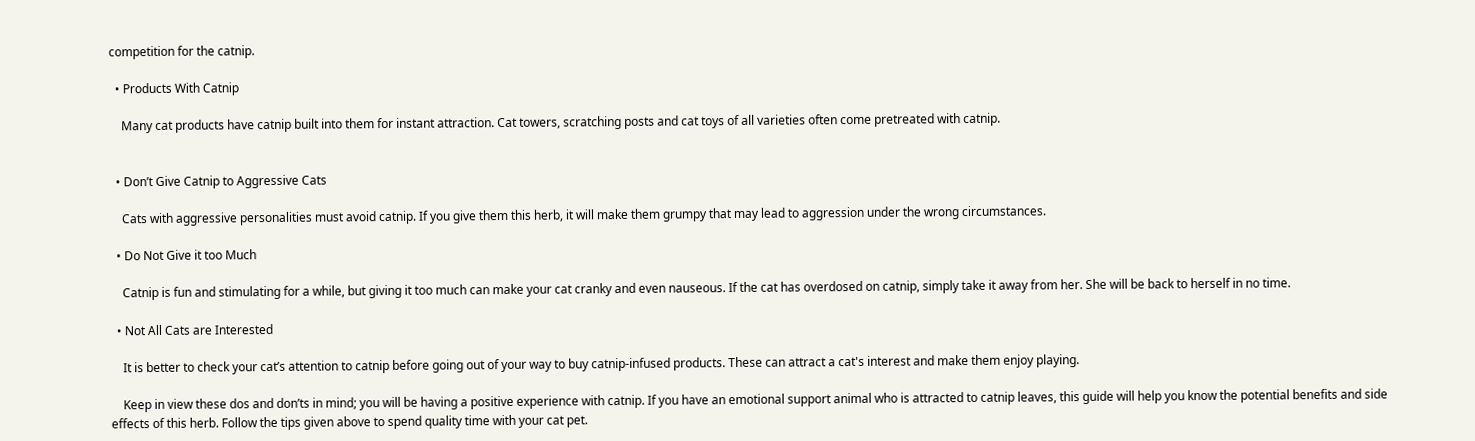competition for the catnip.

  • Products With Catnip

    Many cat products have catnip built into them for instant attraction. Cat towers, scratching posts and cat toys of all varieties often come pretreated with catnip.


  • Don’t Give Catnip to Aggressive Cats

    Cats with aggressive personalities must avoid catnip. If you give them this herb, it will make them grumpy that may lead to aggression under the wrong circumstances.

  • Do Not Give it too Much

    Catnip is fun and stimulating for a while, but giving it too much can make your cat cranky and even nauseous. If the cat has overdosed on catnip, simply take it away from her. She will be back to herself in no time.

  • Not All Cats are Interested

    It is better to check your cat’s attention to catnip before going out of your way to buy catnip-infused products. These can attract a cat's interest and make them enjoy playing.

    Keep in view these dos and don’ts in mind; you will be having a positive experience with catnip. If you have an emotional support animal who is attracted to catnip leaves, this guide will help you know the potential benefits and side effects of this herb. Follow the tips given above to spend quality time with your cat pet.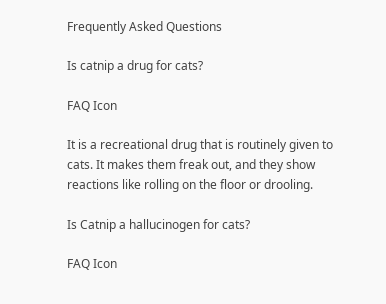Frequently Asked Questions

Is catnip a drug for cats?

FAQ Icon

It is a recreational drug that is routinely given to cats. It makes them freak out, and they show reactions like rolling on the floor or drooling.

Is Catnip a hallucinogen for cats?

FAQ Icon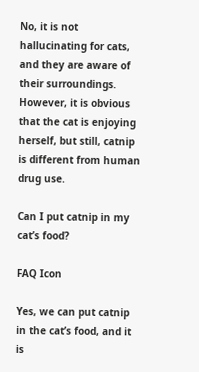No, it is not hallucinating for cats, and they are aware of their surroundings. However, it is obvious that the cat is enjoying herself, but still, catnip is different from human drug use.

Can I put catnip in my cat’s food?

FAQ Icon

Yes, we can put catnip in the cat’s food, and it is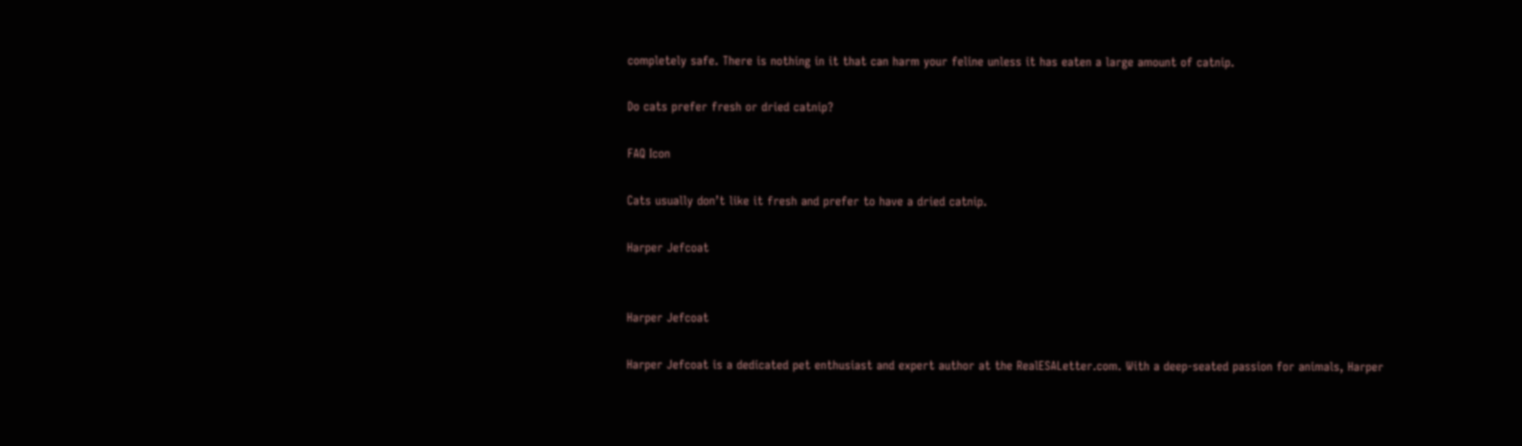completely safe. There is nothing in it that can harm your feline unless it has eaten a large amount of catnip.

Do cats prefer fresh or dried catnip?

FAQ Icon

Cats usually don’t like it fresh and prefer to have a dried catnip.

Harper Jefcoat


Harper Jefcoat

Harper Jefcoat is a dedicated pet enthusiast and expert author at the RealESALetter.com. With a deep-seated passion for animals, Harper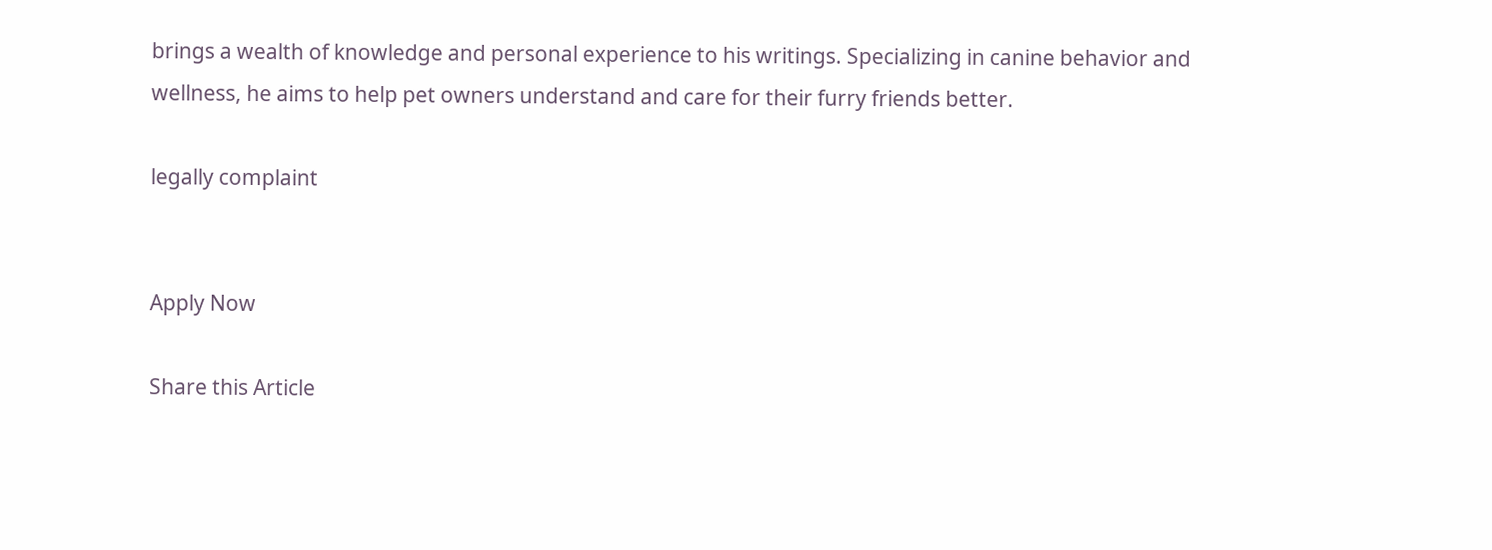brings a wealth of knowledge and personal experience to his writings. Specializing in canine behavior and wellness, he aims to help pet owners understand and care for their furry friends better.

legally complaint


Apply Now

Share this Article